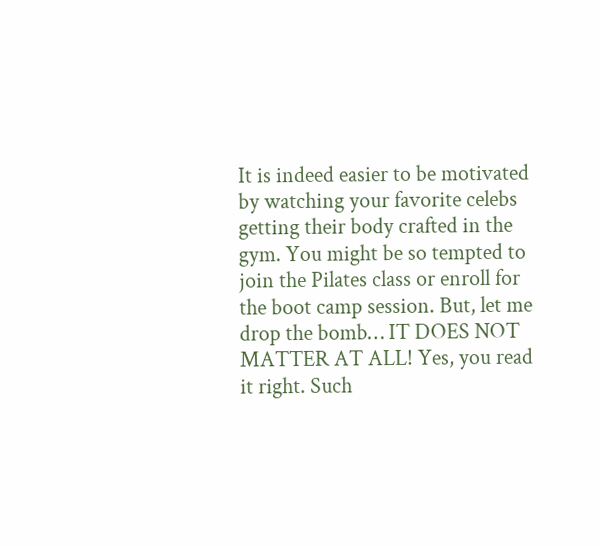It is indeed easier to be motivated by watching your favorite celebs getting their body crafted in the gym. You might be so tempted to join the Pilates class or enroll for the boot camp session. But, let me drop the bomb… IT DOES NOT MATTER AT ALL! Yes, you read it right. Such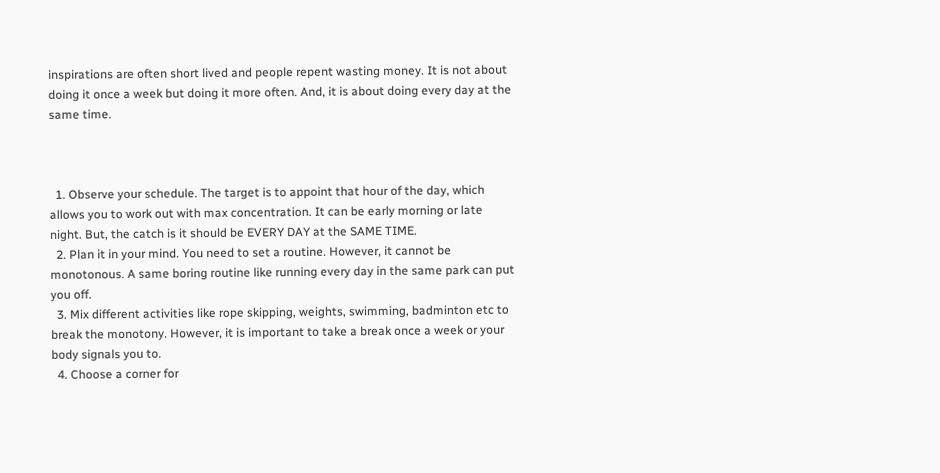inspirations are often short lived and people repent wasting money. It is not about doing it once a week but doing it more often. And, it is about doing every day at the same time.



  1. Observe your schedule. The target is to appoint that hour of the day, which allows you to work out with max concentration. It can be early morning or late night. But, the catch is it should be EVERY DAY at the SAME TIME.
  2. Plan it in your mind. You need to set a routine. However, it cannot be monotonous. A same boring routine like running every day in the same park can put you off.
  3. Mix different activities like rope skipping, weights, swimming, badminton etc to break the monotony. However, it is important to take a break once a week or your body signals you to.
  4. Choose a corner for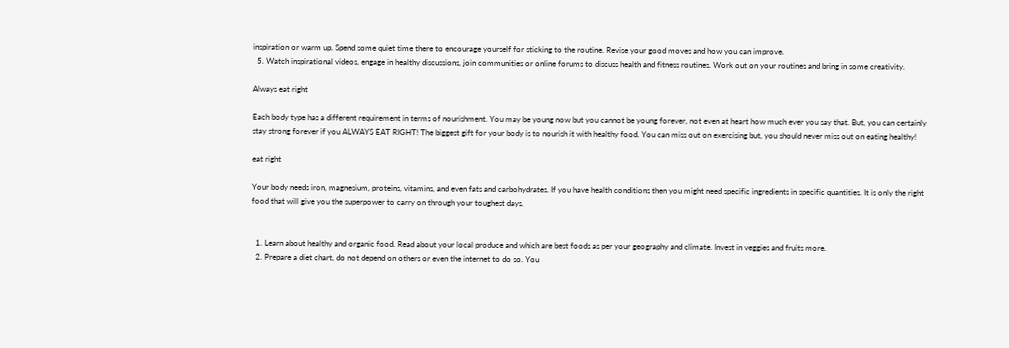inspiration or warm up. Spend some quiet time there to encourage yourself for sticking to the routine. Revise your good moves and how you can improve.
  5. Watch inspirational videos, engage in healthy discussions, join communities or online forums to discuss health and fitness routines. Work out on your routines and bring in some creativity.

Always eat right

Each body type has a different requirement in terms of nourishment. You may be young now but you cannot be young forever, not even at heart how much ever you say that. But, you can certainly stay strong forever if you ALWAYS EAT RIGHT! The biggest gift for your body is to nourish it with healthy food. You can miss out on exercising but, you should never miss out on eating healthy!

eat right

Your body needs iron, magnesium, proteins, vitamins, and even fats and carbohydrates. If you have health conditions then you might need specific ingredients in specific quantities. It is only the right food that will give you the superpower to carry on through your toughest days.


  1. Learn about healthy and organic food. Read about your local produce and which are best foods as per your geography and climate. Invest in veggies and fruits more.
  2. Prepare a diet chart, do not depend on others or even the internet to do so. You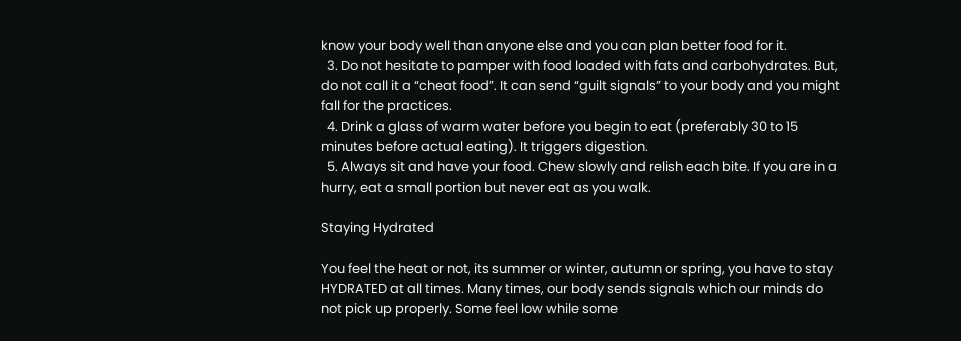know your body well than anyone else and you can plan better food for it.
  3. Do not hesitate to pamper with food loaded with fats and carbohydrates. But, do not call it a “cheat food”. It can send “guilt signals” to your body and you might fall for the practices.
  4. Drink a glass of warm water before you begin to eat (preferably 30 to 15 minutes before actual eating). It triggers digestion.
  5. Always sit and have your food. Chew slowly and relish each bite. If you are in a hurry, eat a small portion but never eat as you walk.

Staying Hydrated

You feel the heat or not, its summer or winter, autumn or spring, you have to stay HYDRATED at all times. Many times, our body sends signals which our minds do not pick up properly. Some feel low while some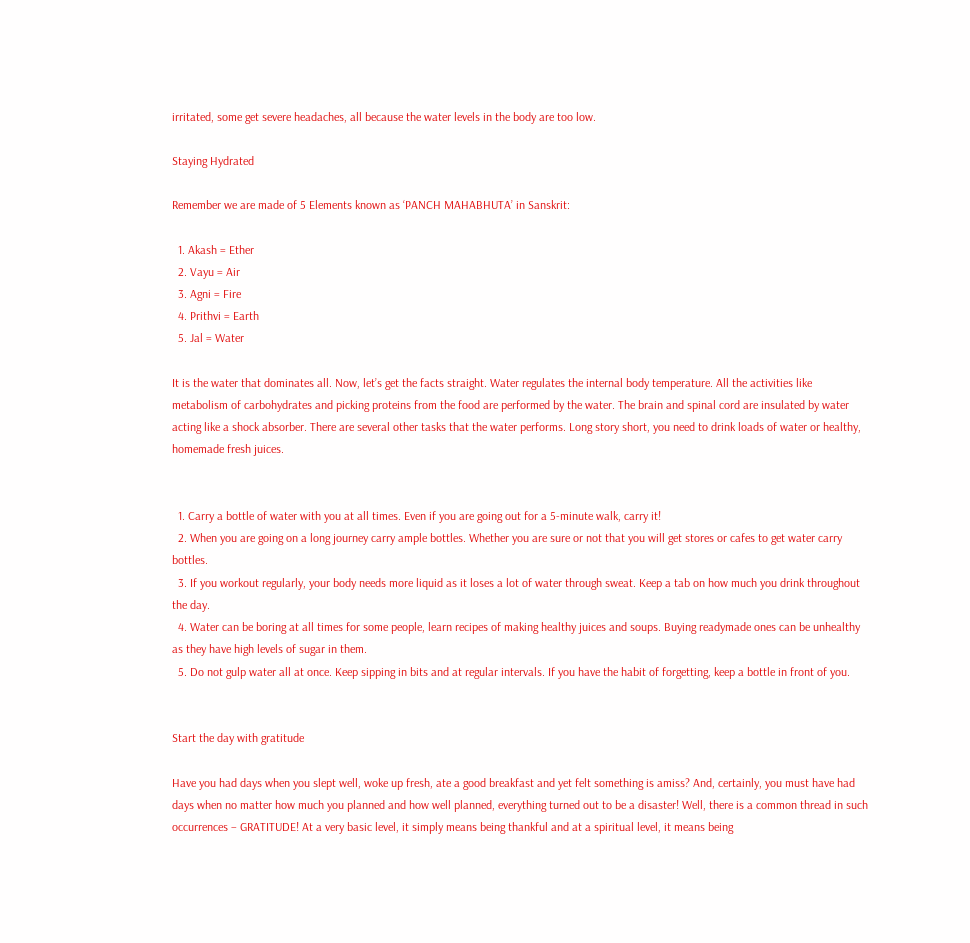irritated, some get severe headaches, all because the water levels in the body are too low.

Staying Hydrated

Remember we are made of 5 Elements known as ‘PANCH MAHABHUTA’ in Sanskrit:

  1. Akash = Ether
  2. Vayu = Air
  3. Agni = Fire
  4. Prithvi = Earth
  5. Jal = Water

It is the water that dominates all. Now, let’s get the facts straight. Water regulates the internal body temperature. All the activities like metabolism of carbohydrates and picking proteins from the food are performed by the water. The brain and spinal cord are insulated by water acting like a shock absorber. There are several other tasks that the water performs. Long story short, you need to drink loads of water or healthy, homemade fresh juices.


  1. Carry a bottle of water with you at all times. Even if you are going out for a 5-minute walk, carry it!
  2. When you are going on a long journey carry ample bottles. Whether you are sure or not that you will get stores or cafes to get water carry bottles.
  3. If you workout regularly, your body needs more liquid as it loses a lot of water through sweat. Keep a tab on how much you drink throughout the day.
  4. Water can be boring at all times for some people, learn recipes of making healthy juices and soups. Buying readymade ones can be unhealthy as they have high levels of sugar in them.
  5. Do not gulp water all at once. Keep sipping in bits and at regular intervals. If you have the habit of forgetting, keep a bottle in front of you.


Start the day with gratitude

Have you had days when you slept well, woke up fresh, ate a good breakfast and yet felt something is amiss? And, certainly, you must have had days when no matter how much you planned and how well planned, everything turned out to be a disaster! Well, there is a common thread in such occurrences – GRATITUDE! At a very basic level, it simply means being thankful and at a spiritual level, it means being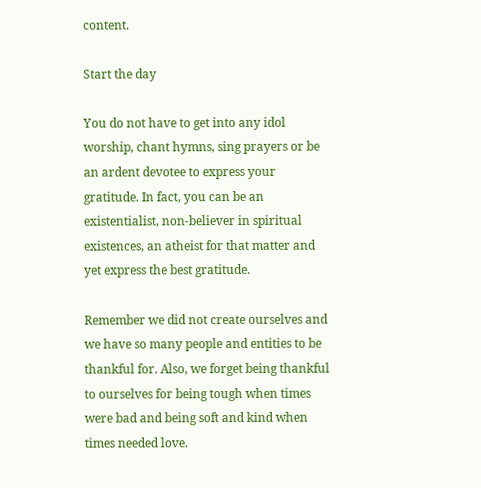content.

Start the day

You do not have to get into any idol worship, chant hymns, sing prayers or be an ardent devotee to express your gratitude. In fact, you can be an existentialist, non-believer in spiritual existences, an atheist for that matter and yet express the best gratitude.

Remember we did not create ourselves and we have so many people and entities to be thankful for. Also, we forget being thankful to ourselves for being tough when times were bad and being soft and kind when times needed love.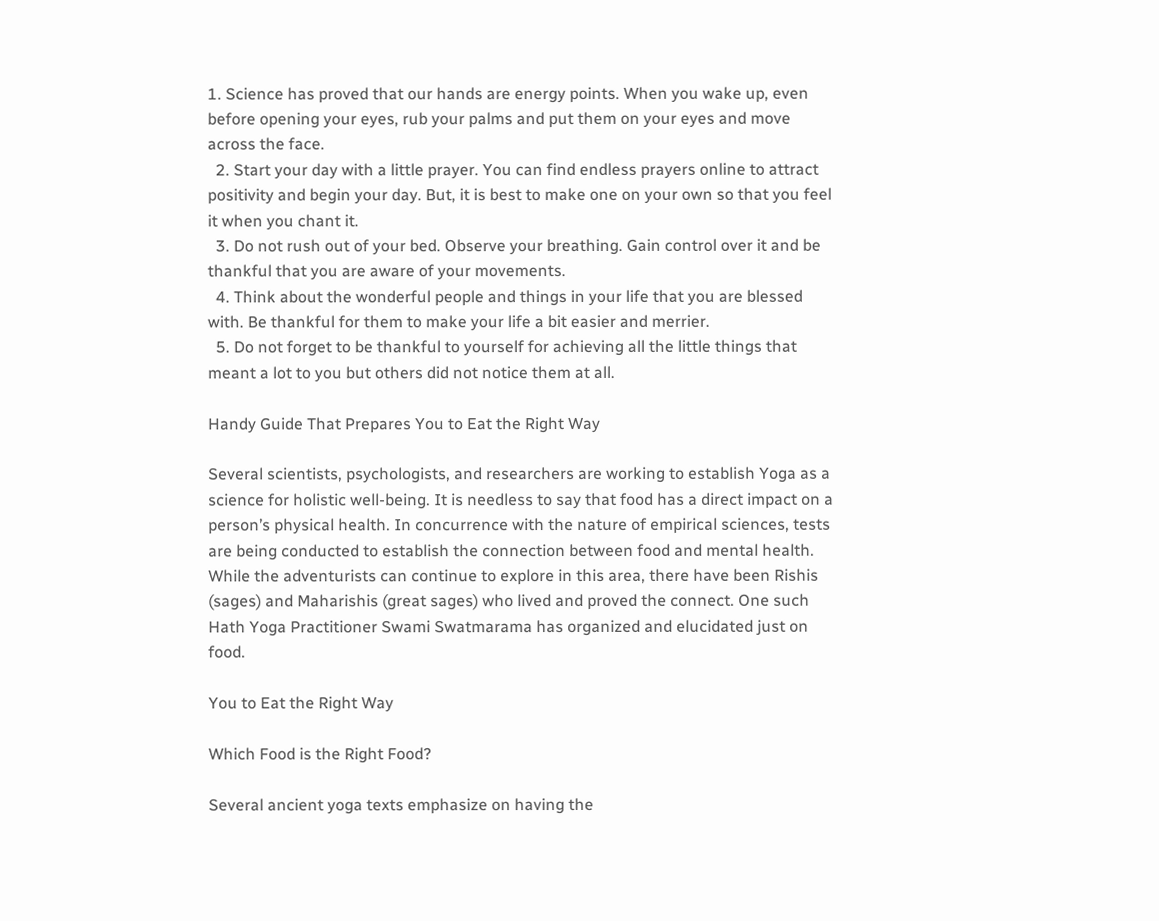1. Science has proved that our hands are energy points. When you wake up, even before opening your eyes, rub your palms and put them on your eyes and move across the face.
  2. Start your day with a little prayer. You can find endless prayers online to attract positivity and begin your day. But, it is best to make one on your own so that you feel it when you chant it.
  3. Do not rush out of your bed. Observe your breathing. Gain control over it and be thankful that you are aware of your movements.
  4. Think about the wonderful people and things in your life that you are blessed with. Be thankful for them to make your life a bit easier and merrier.
  5. Do not forget to be thankful to yourself for achieving all the little things that meant a lot to you but others did not notice them at all.

Handy Guide That Prepares You to Eat the Right Way

Several scientists, psychologists, and researchers are working to establish Yoga as a science for holistic well-being. It is needless to say that food has a direct impact on a person’s physical health. In concurrence with the nature of empirical sciences, tests are being conducted to establish the connection between food and mental health. While the adventurists can continue to explore in this area, there have been Rishis (sages) and Maharishis (great sages) who lived and proved the connect. One such Hath Yoga Practitioner Swami Swatmarama has organized and elucidated just on food.

You to Eat the Right Way

Which Food is the Right Food?

Several ancient yoga texts emphasize on having the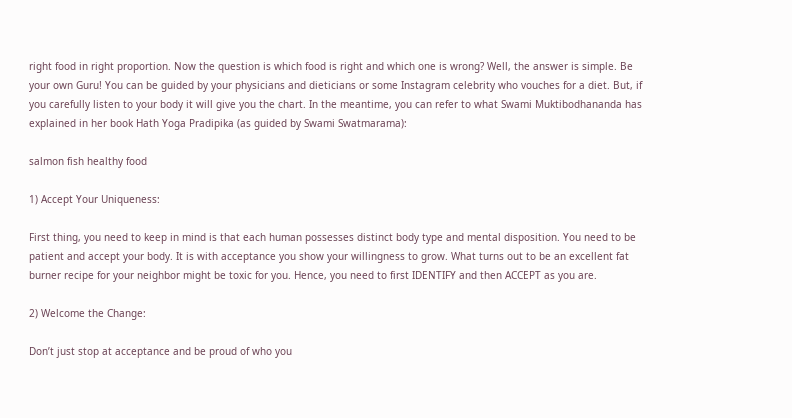right food in right proportion. Now the question is which food is right and which one is wrong? Well, the answer is simple. Be your own Guru! You can be guided by your physicians and dieticians or some Instagram celebrity who vouches for a diet. But, if you carefully listen to your body it will give you the chart. In the meantime, you can refer to what Swami Muktibodhananda has explained in her book Hath Yoga Pradipika (as guided by Swami Swatmarama):

salmon fish healthy food

1) Accept Your Uniqueness:

First thing, you need to keep in mind is that each human possesses distinct body type and mental disposition. You need to be patient and accept your body. It is with acceptance you show your willingness to grow. What turns out to be an excellent fat burner recipe for your neighbor might be toxic for you. Hence, you need to first IDENTIFY and then ACCEPT as you are.

2) Welcome the Change:

Don’t just stop at acceptance and be proud of who you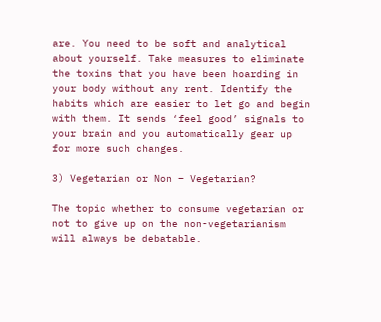are. You need to be soft and analytical about yourself. Take measures to eliminate the toxins that you have been hoarding in your body without any rent. Identify the habits which are easier to let go and begin with them. It sends ‘feel good’ signals to your brain and you automatically gear up for more such changes.

3) Vegetarian or Non – Vegetarian?

The topic whether to consume vegetarian or not to give up on the non-vegetarianism will always be debatable.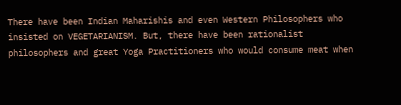There have been Indian Maharishis and even Western Philosophers who insisted on VEGETARIANISM. But, there have been rationalist philosophers and great Yoga Practitioners who would consume meat when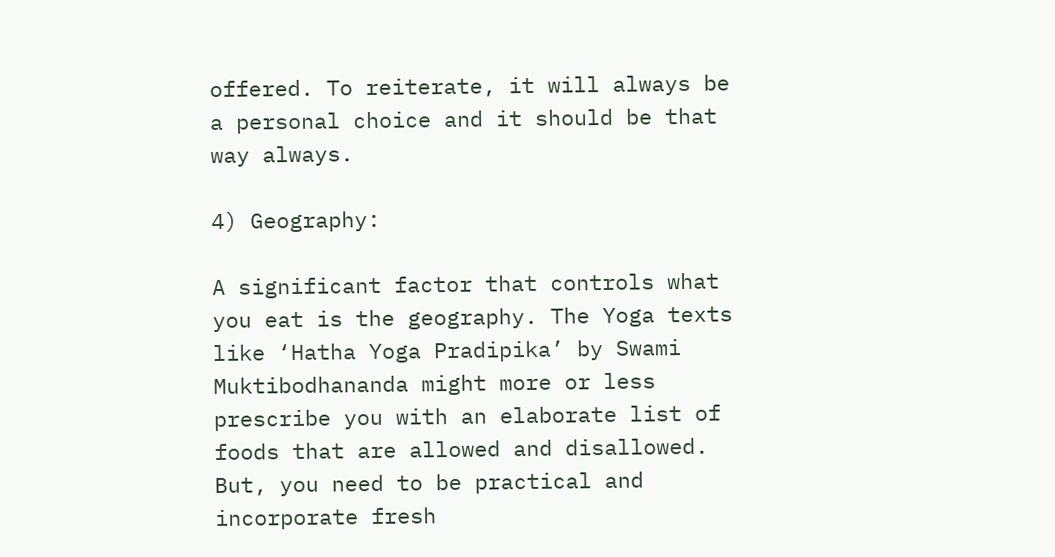offered. To reiterate, it will always be a personal choice and it should be that way always.

4) Geography:

A significant factor that controls what you eat is the geography. The Yoga texts like ‘Hatha Yoga Pradipika’ by Swami Muktibodhananda might more or less prescribe you with an elaborate list of foods that are allowed and disallowed. But, you need to be practical and incorporate fresh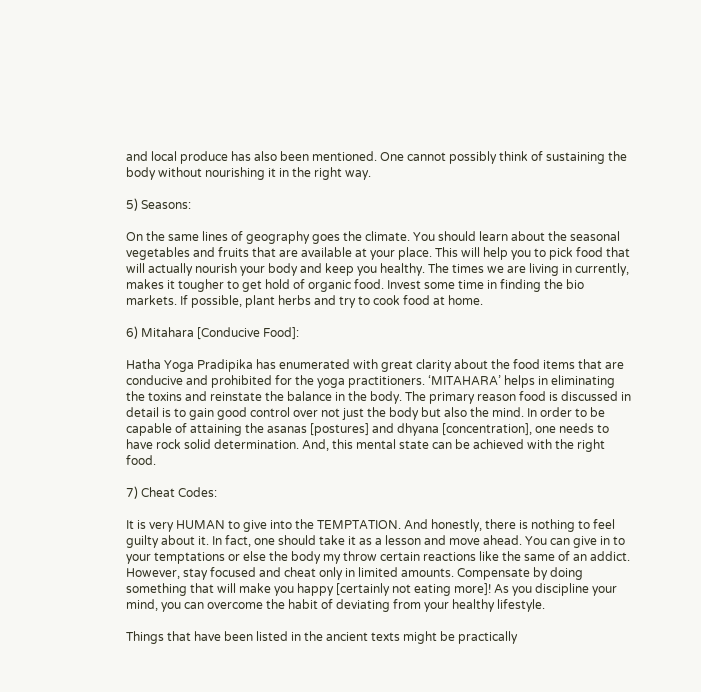and local produce has also been mentioned. One cannot possibly think of sustaining the body without nourishing it in the right way.

5) Seasons:

On the same lines of geography goes the climate. You should learn about the seasonal vegetables and fruits that are available at your place. This will help you to pick food that will actually nourish your body and keep you healthy. The times we are living in currently, makes it tougher to get hold of organic food. Invest some time in finding the bio markets. If possible, plant herbs and try to cook food at home.

6) Mitahara [Conducive Food]:

Hatha Yoga Pradipika has enumerated with great clarity about the food items that are conducive and prohibited for the yoga practitioners. ‘MITAHARA’ helps in eliminating the toxins and reinstate the balance in the body. The primary reason food is discussed in detail is to gain good control over not just the body but also the mind. In order to be capable of attaining the asanas [postures] and dhyana [concentration], one needs to have rock solid determination. And, this mental state can be achieved with the right food.

7) Cheat Codes:

It is very HUMAN to give into the TEMPTATION. And honestly, there is nothing to feel guilty about it. In fact, one should take it as a lesson and move ahead. You can give in to your temptations or else the body my throw certain reactions like the same of an addict. However, stay focused and cheat only in limited amounts. Compensate by doing something that will make you happy [certainly not eating more]! As you discipline your mind, you can overcome the habit of deviating from your healthy lifestyle.

Things that have been listed in the ancient texts might be practically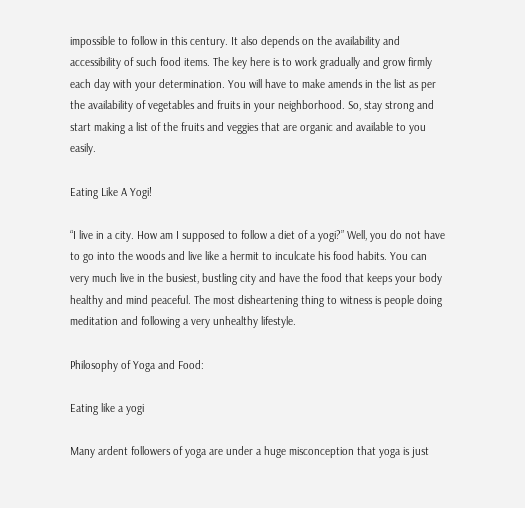impossible to follow in this century. It also depends on the availability and accessibility of such food items. The key here is to work gradually and grow firmly each day with your determination. You will have to make amends in the list as per the availability of vegetables and fruits in your neighborhood. So, stay strong and start making a list of the fruits and veggies that are organic and available to you easily.

Eating Like A Yogi!

“I live in a city. How am I supposed to follow a diet of a yogi?” Well, you do not have to go into the woods and live like a hermit to inculcate his food habits. You can very much live in the busiest, bustling city and have the food that keeps your body healthy and mind peaceful. The most disheartening thing to witness is people doing meditation and following a very unhealthy lifestyle.

Philosophy of Yoga and Food:

Eating like a yogi

Many ardent followers of yoga are under a huge misconception that yoga is just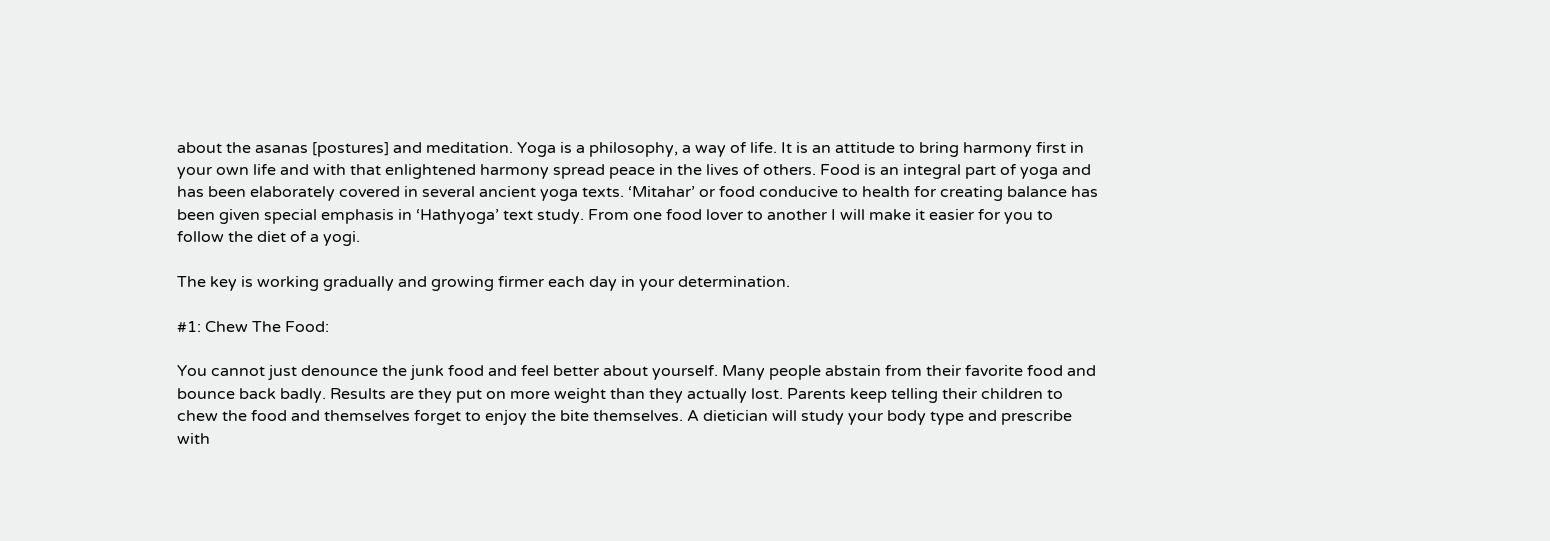about the asanas [postures] and meditation. Yoga is a philosophy, a way of life. It is an attitude to bring harmony first in your own life and with that enlightened harmony spread peace in the lives of others. Food is an integral part of yoga and has been elaborately covered in several ancient yoga texts. ‘Mitahar’ or food conducive to health for creating balance has been given special emphasis in ‘Hathyoga’ text study. From one food lover to another I will make it easier for you to follow the diet of a yogi.

The key is working gradually and growing firmer each day in your determination.

#1: Chew The Food:

You cannot just denounce the junk food and feel better about yourself. Many people abstain from their favorite food and bounce back badly. Results are they put on more weight than they actually lost. Parents keep telling their children to chew the food and themselves forget to enjoy the bite themselves. A dietician will study your body type and prescribe with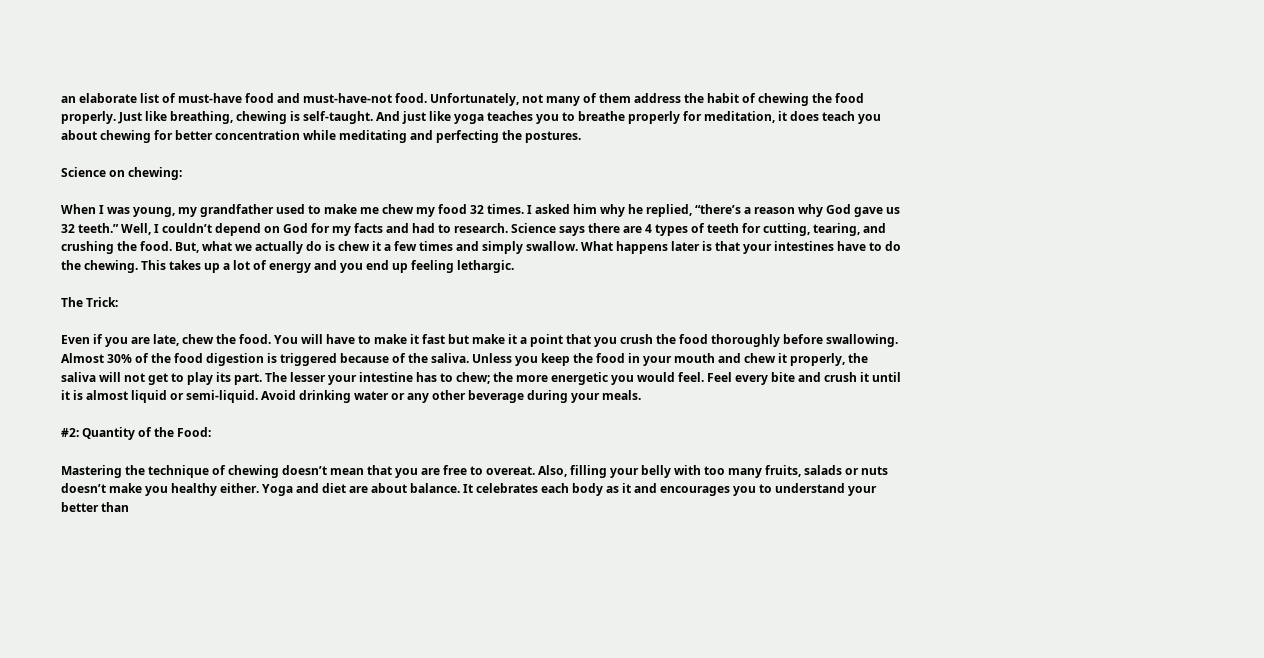an elaborate list of must-have food and must-have-not food. Unfortunately, not many of them address the habit of chewing the food properly. Just like breathing, chewing is self-taught. And just like yoga teaches you to breathe properly for meditation, it does teach you about chewing for better concentration while meditating and perfecting the postures.

Science on chewing:

When I was young, my grandfather used to make me chew my food 32 times. I asked him why he replied, “there’s a reason why God gave us 32 teeth.” Well, I couldn’t depend on God for my facts and had to research. Science says there are 4 types of teeth for cutting, tearing, and crushing the food. But, what we actually do is chew it a few times and simply swallow. What happens later is that your intestines have to do the chewing. This takes up a lot of energy and you end up feeling lethargic.

The Trick:

Even if you are late, chew the food. You will have to make it fast but make it a point that you crush the food thoroughly before swallowing. Almost 30% of the food digestion is triggered because of the saliva. Unless you keep the food in your mouth and chew it properly, the saliva will not get to play its part. The lesser your intestine has to chew; the more energetic you would feel. Feel every bite and crush it until it is almost liquid or semi-liquid. Avoid drinking water or any other beverage during your meals.

#2: Quantity of the Food:

Mastering the technique of chewing doesn’t mean that you are free to overeat. Also, filling your belly with too many fruits, salads or nuts doesn’t make you healthy either. Yoga and diet are about balance. It celebrates each body as it and encourages you to understand your better than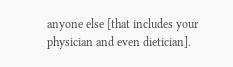anyone else [that includes your physician and even dietician].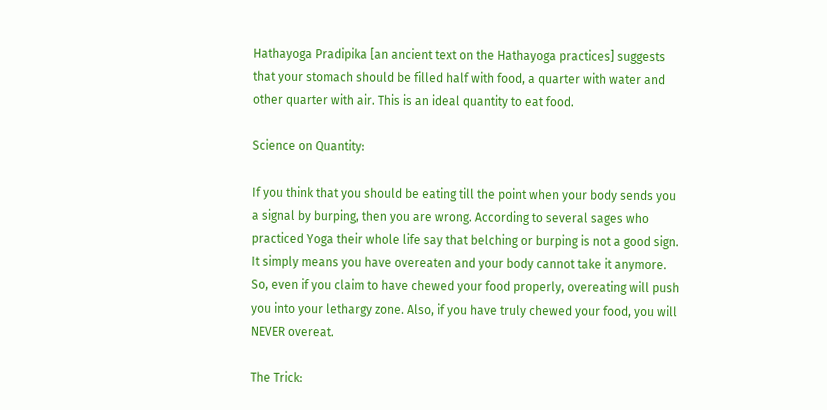Hathayoga Pradipika [an ancient text on the Hathayoga practices] suggests that your stomach should be filled half with food, a quarter with water and other quarter with air. This is an ideal quantity to eat food.

Science on Quantity:

If you think that you should be eating till the point when your body sends you a signal by burping, then you are wrong. According to several sages who practiced Yoga their whole life say that belching or burping is not a good sign. It simply means you have overeaten and your body cannot take it anymore. So, even if you claim to have chewed your food properly, overeating will push you into your lethargy zone. Also, if you have truly chewed your food, you will NEVER overeat.

The Trick: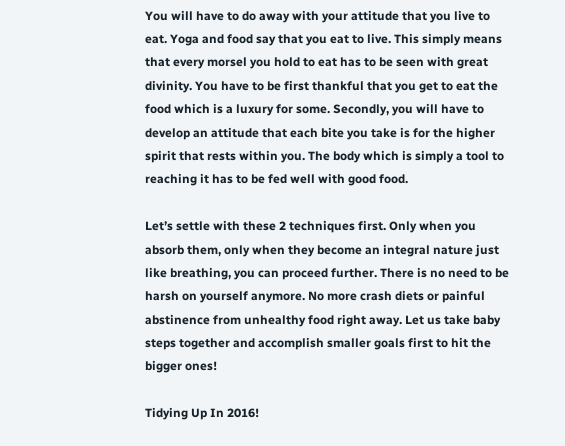You will have to do away with your attitude that you live to eat. Yoga and food say that you eat to live. This simply means that every morsel you hold to eat has to be seen with great divinity. You have to be first thankful that you get to eat the food which is a luxury for some. Secondly, you will have to develop an attitude that each bite you take is for the higher spirit that rests within you. The body which is simply a tool to reaching it has to be fed well with good food.

Let’s settle with these 2 techniques first. Only when you absorb them, only when they become an integral nature just like breathing, you can proceed further. There is no need to be harsh on yourself anymore. No more crash diets or painful abstinence from unhealthy food right away. Let us take baby steps together and accomplish smaller goals first to hit the bigger ones!

Tidying Up In 2016!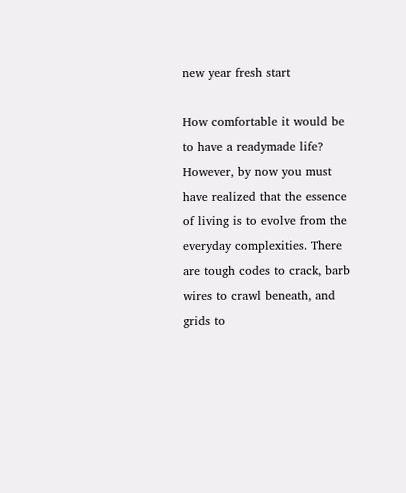new year fresh start

How comfortable it would be to have a readymade life? However, by now you must have realized that the essence of living is to evolve from the everyday complexities. There are tough codes to crack, barb wires to crawl beneath, and grids to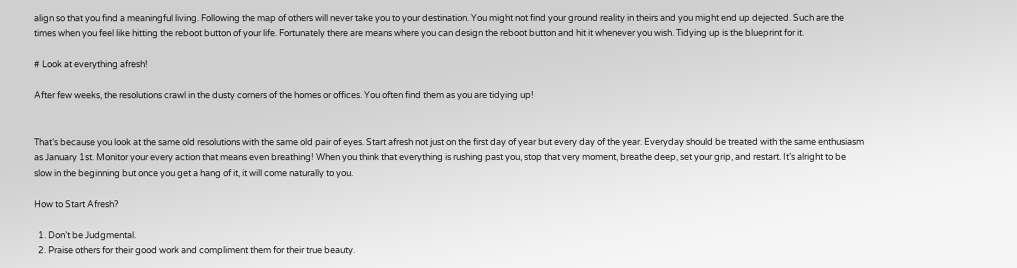align so that you find a meaningful living. Following the map of others will never take you to your destination. You might not find your ground reality in theirs and you might end up dejected. Such are the times when you feel like hitting the reboot button of your life. Fortunately there are means where you can design the reboot button and hit it whenever you wish. Tidying up is the blueprint for it.

# Look at everything afresh!

After few weeks, the resolutions crawl in the dusty corners of the homes or offices. You often find them as you are tidying up!


That’s because you look at the same old resolutions with the same old pair of eyes. Start afresh not just on the first day of year but every day of the year. Everyday should be treated with the same enthusiasm as January 1st. Monitor your every action that means even breathing! When you think that everything is rushing past you, stop that very moment, breathe deep, set your grip, and restart. It’s alright to be slow in the beginning but once you get a hang of it, it will come naturally to you.

How to Start Afresh?

  1. Don’t be Judgmental.
  2. Praise others for their good work and compliment them for their true beauty.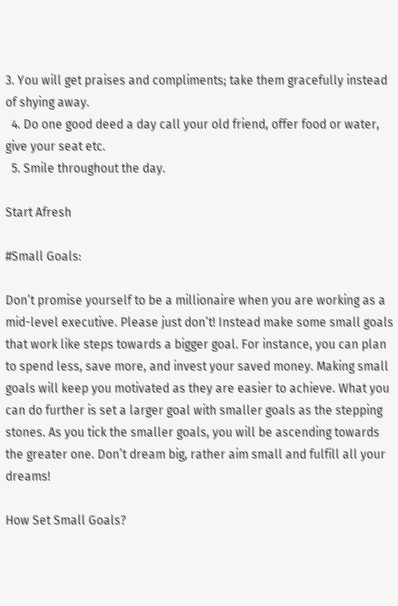3. You will get praises and compliments; take them gracefully instead of shying away.
  4. Do one good deed a day call your old friend, offer food or water, give your seat etc.
  5. Smile throughout the day.

Start Afresh

#Small Goals:

Don’t promise yourself to be a millionaire when you are working as a mid-level executive. Please just don’t! Instead make some small goals that work like steps towards a bigger goal. For instance, you can plan to spend less, save more, and invest your saved money. Making small goals will keep you motivated as they are easier to achieve. What you can do further is set a larger goal with smaller goals as the stepping stones. As you tick the smaller goals, you will be ascending towards the greater one. Don’t dream big, rather aim small and fulfill all your dreams!

How Set Small Goals?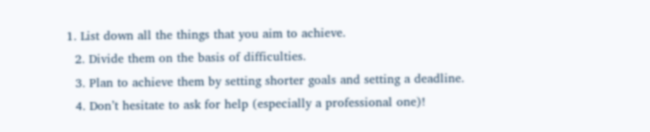1. List down all the things that you aim to achieve.
  2. Divide them on the basis of difficulties.
  3. Plan to achieve them by setting shorter goals and setting a deadline.
  4. Don’t hesitate to ask for help (especially a professional one)!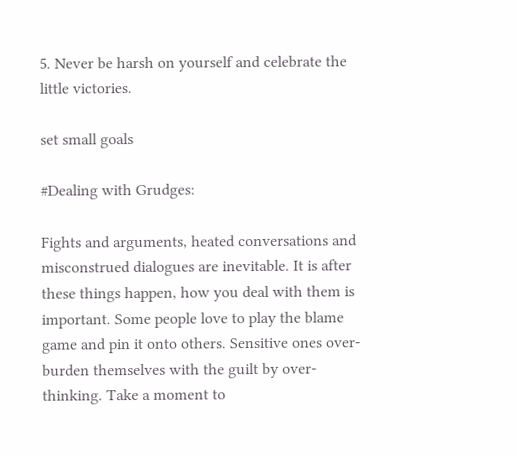5. Never be harsh on yourself and celebrate the little victories.

set small goals

#Dealing with Grudges:

Fights and arguments, heated conversations and misconstrued dialogues are inevitable. It is after these things happen, how you deal with them is important. Some people love to play the blame game and pin it onto others. Sensitive ones over-burden themselves with the guilt by over-thinking. Take a moment to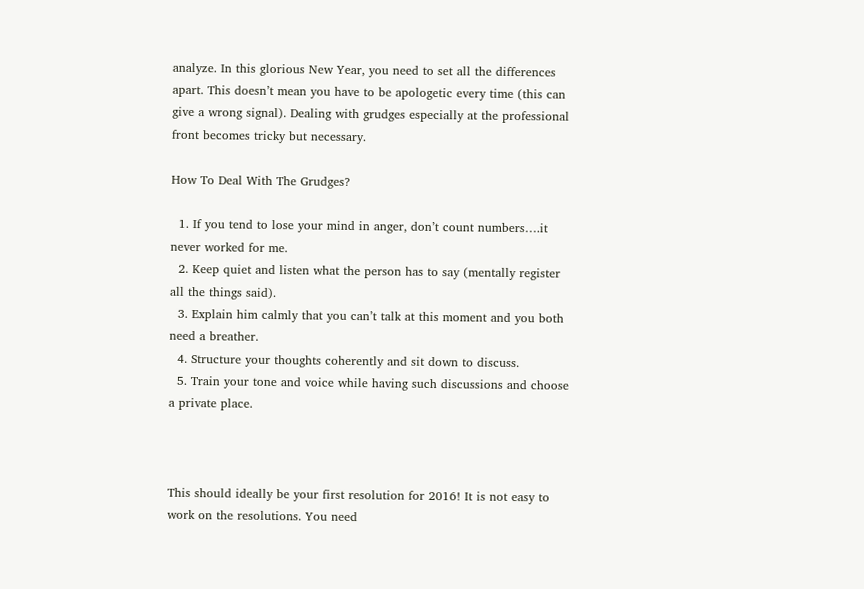analyze. In this glorious New Year, you need to set all the differences apart. This doesn’t mean you have to be apologetic every time (this can give a wrong signal). Dealing with grudges especially at the professional front becomes tricky but necessary.

How To Deal With The Grudges?

  1. If you tend to lose your mind in anger, don’t count numbers….it never worked for me.
  2. Keep quiet and listen what the person has to say (mentally register all the things said).
  3. Explain him calmly that you can’t talk at this moment and you both need a breather.
  4. Structure your thoughts coherently and sit down to discuss.
  5. Train your tone and voice while having such discussions and choose a private place.



This should ideally be your first resolution for 2016! It is not easy to work on the resolutions. You need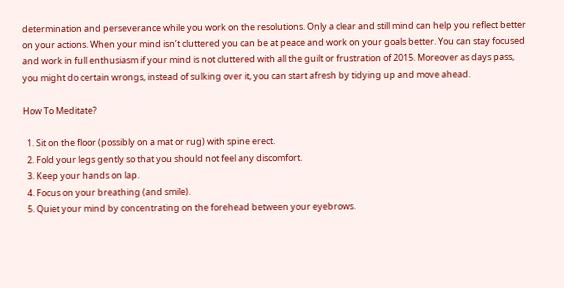determination and perseverance while you work on the resolutions. Only a clear and still mind can help you reflect better on your actions. When your mind isn’t cluttered you can be at peace and work on your goals better. You can stay focused and work in full enthusiasm if your mind is not cluttered with all the guilt or frustration of 2015. Moreover as days pass, you might do certain wrongs, instead of sulking over it, you can start afresh by tidying up and move ahead.

How To Meditate?

  1. Sit on the floor (possibly on a mat or rug) with spine erect.
  2. Fold your legs gently so that you should not feel any discomfort.
  3. Keep your hands on lap.
  4. Focus on your breathing (and smile).
  5. Quiet your mind by concentrating on the forehead between your eyebrows.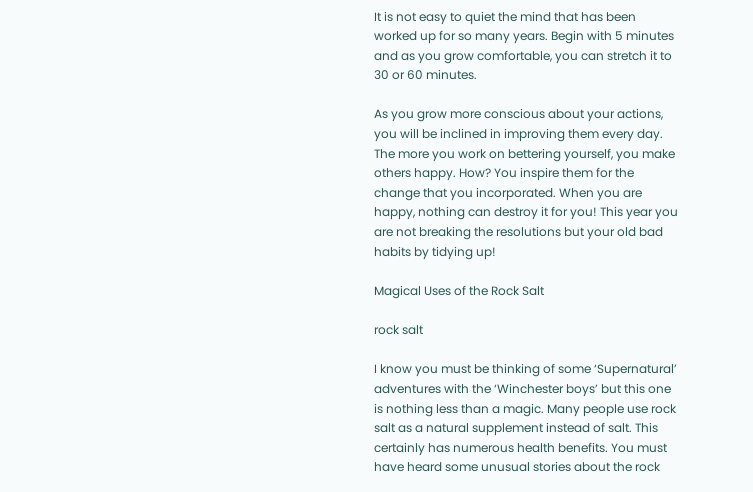It is not easy to quiet the mind that has been worked up for so many years. Begin with 5 minutes and as you grow comfortable, you can stretch it to 30 or 60 minutes.

As you grow more conscious about your actions, you will be inclined in improving them every day. The more you work on bettering yourself, you make others happy. How? You inspire them for the change that you incorporated. When you are happy, nothing can destroy it for you! This year you are not breaking the resolutions but your old bad habits by tidying up!

Magical Uses of the Rock Salt

rock salt

I know you must be thinking of some ‘Supernatural’ adventures with the ‘Winchester boys’ but this one is nothing less than a magic. Many people use rock salt as a natural supplement instead of salt. This certainly has numerous health benefits. You must have heard some unusual stories about the rock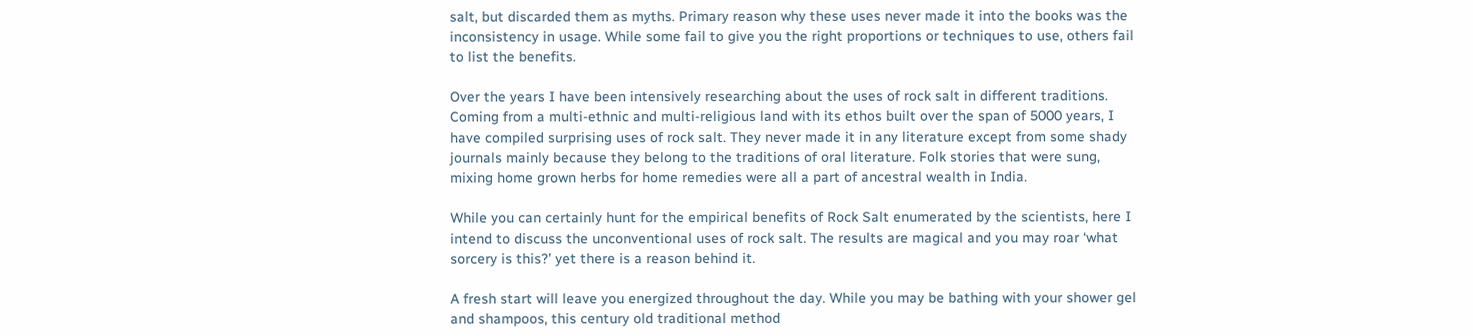salt, but discarded them as myths. Primary reason why these uses never made it into the books was the inconsistency in usage. While some fail to give you the right proportions or techniques to use, others fail to list the benefits.

Over the years I have been intensively researching about the uses of rock salt in different traditions. Coming from a multi-ethnic and multi-religious land with its ethos built over the span of 5000 years, I have compiled surprising uses of rock salt. They never made it in any literature except from some shady journals mainly because they belong to the traditions of oral literature. Folk stories that were sung, mixing home grown herbs for home remedies were all a part of ancestral wealth in India.

While you can certainly hunt for the empirical benefits of Rock Salt enumerated by the scientists, here I intend to discuss the unconventional uses of rock salt. The results are magical and you may roar ‘what sorcery is this?’ yet there is a reason behind it.

A fresh start will leave you energized throughout the day. While you may be bathing with your shower gel and shampoos, this century old traditional method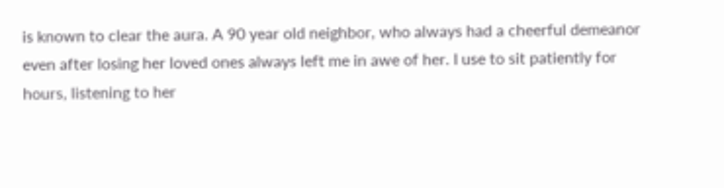is known to clear the aura. A 90 year old neighbor, who always had a cheerful demeanor even after losing her loved ones always left me in awe of her. I use to sit patiently for hours, listening to her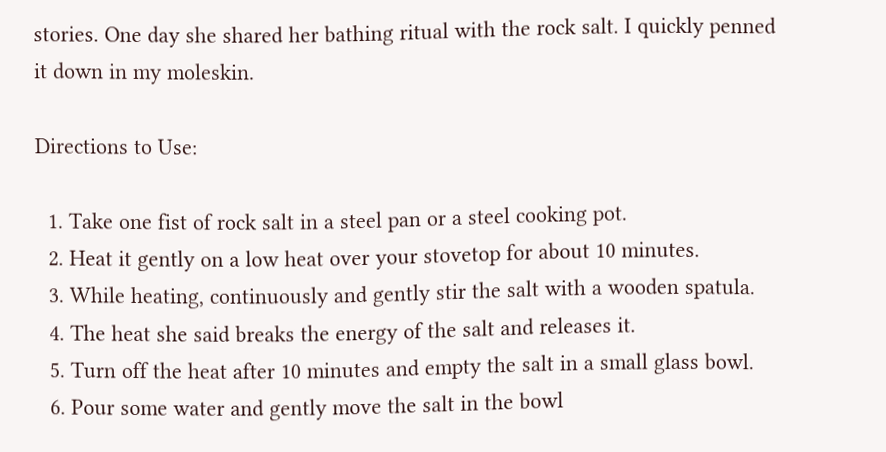stories. One day she shared her bathing ritual with the rock salt. I quickly penned it down in my moleskin.

Directions to Use:

  1. Take one fist of rock salt in a steel pan or a steel cooking pot.
  2. Heat it gently on a low heat over your stovetop for about 10 minutes.
  3. While heating, continuously and gently stir the salt with a wooden spatula.
  4. The heat she said breaks the energy of the salt and releases it.
  5. Turn off the heat after 10 minutes and empty the salt in a small glass bowl.
  6. Pour some water and gently move the salt in the bowl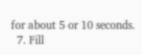for about 5 or 10 seconds.
  7. Fill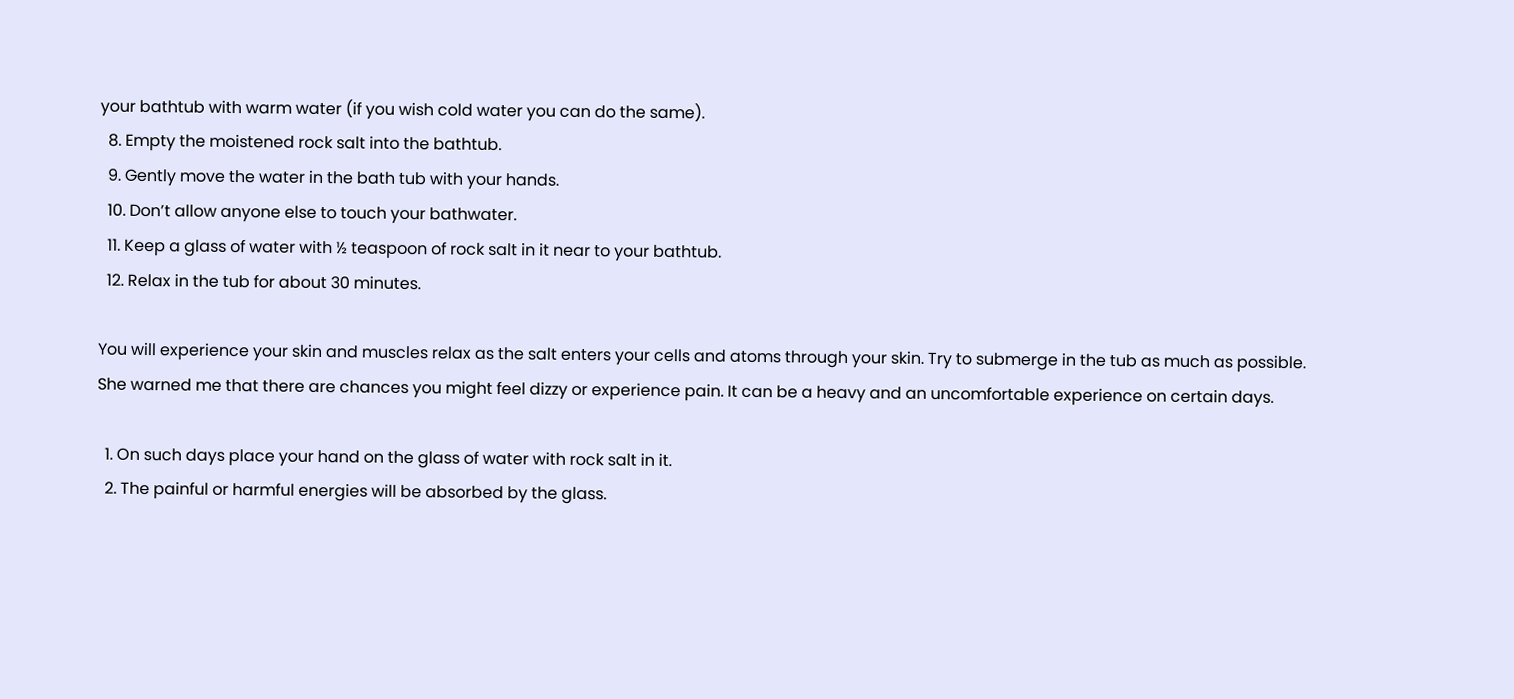your bathtub with warm water (if you wish cold water you can do the same).
  8. Empty the moistened rock salt into the bathtub.
  9. Gently move the water in the bath tub with your hands.
  10. Don’t allow anyone else to touch your bathwater.
  11. Keep a glass of water with ½ teaspoon of rock salt in it near to your bathtub.
  12. Relax in the tub for about 30 minutes.

You will experience your skin and muscles relax as the salt enters your cells and atoms through your skin. Try to submerge in the tub as much as possible. She warned me that there are chances you might feel dizzy or experience pain. It can be a heavy and an uncomfortable experience on certain days.

  1. On such days place your hand on the glass of water with rock salt in it.
  2. The painful or harmful energies will be absorbed by the glass.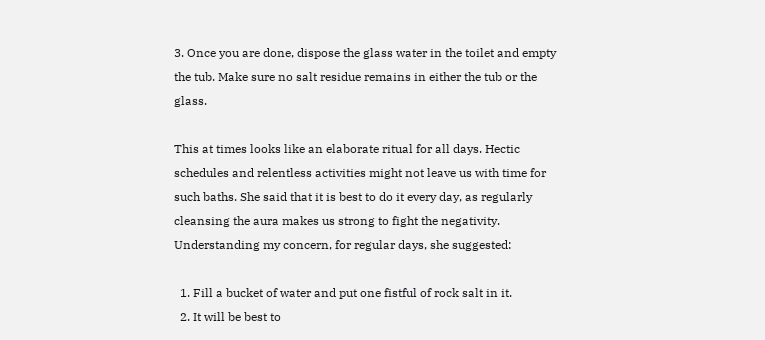3. Once you are done, dispose the glass water in the toilet and empty the tub. Make sure no salt residue remains in either the tub or the glass.

This at times looks like an elaborate ritual for all days. Hectic schedules and relentless activities might not leave us with time for such baths. She said that it is best to do it every day, as regularly cleansing the aura makes us strong to fight the negativity. Understanding my concern, for regular days, she suggested:

  1. Fill a bucket of water and put one fistful of rock salt in it.
  2. It will be best to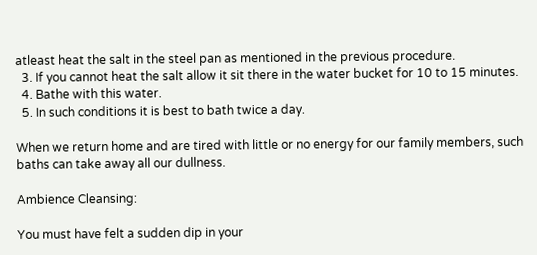atleast heat the salt in the steel pan as mentioned in the previous procedure.
  3. If you cannot heat the salt allow it sit there in the water bucket for 10 to 15 minutes.
  4. Bathe with this water.
  5. In such conditions it is best to bath twice a day.

When we return home and are tired with little or no energy for our family members, such baths can take away all our dullness.

Ambience Cleansing:

You must have felt a sudden dip in your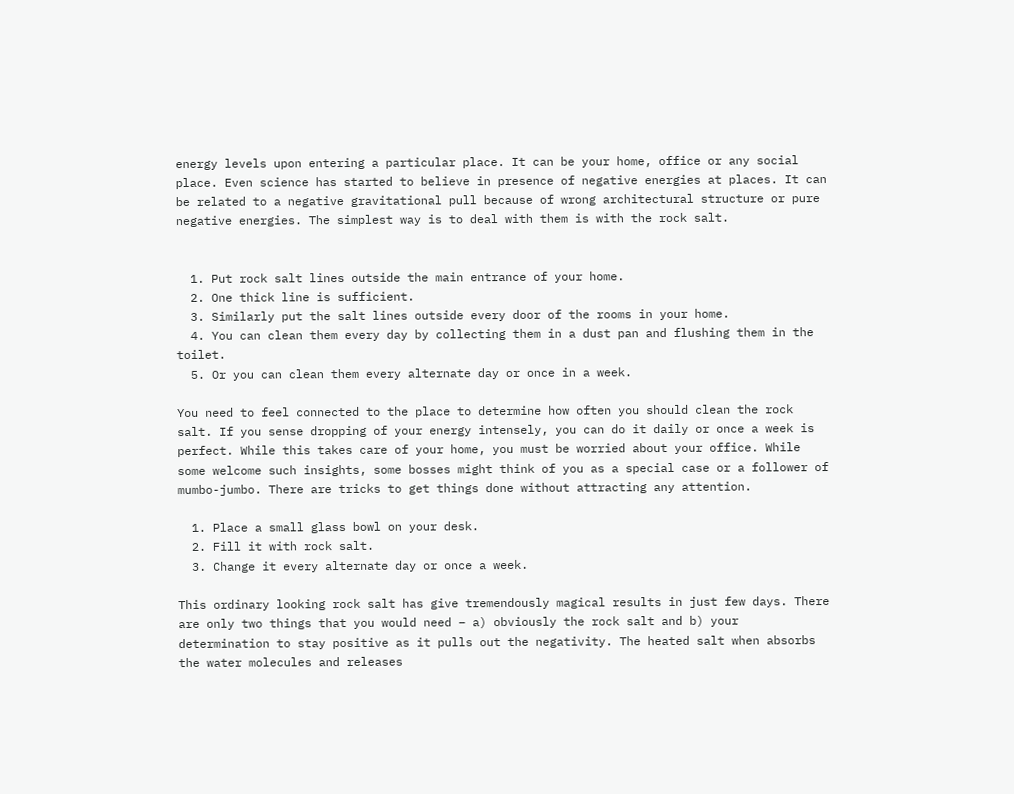energy levels upon entering a particular place. It can be your home, office or any social place. Even science has started to believe in presence of negative energies at places. It can be related to a negative gravitational pull because of wrong architectural structure or pure negative energies. The simplest way is to deal with them is with the rock salt.


  1. Put rock salt lines outside the main entrance of your home.
  2. One thick line is sufficient.
  3. Similarly put the salt lines outside every door of the rooms in your home.
  4. You can clean them every day by collecting them in a dust pan and flushing them in the toilet.
  5. Or you can clean them every alternate day or once in a week.

You need to feel connected to the place to determine how often you should clean the rock salt. If you sense dropping of your energy intensely, you can do it daily or once a week is perfect. While this takes care of your home, you must be worried about your office. While some welcome such insights, some bosses might think of you as a special case or a follower of mumbo-jumbo. There are tricks to get things done without attracting any attention.

  1. Place a small glass bowl on your desk.
  2. Fill it with rock salt.
  3. Change it every alternate day or once a week.

This ordinary looking rock salt has give tremendously magical results in just few days. There are only two things that you would need – a) obviously the rock salt and b) your determination to stay positive as it pulls out the negativity. The heated salt when absorbs the water molecules and releases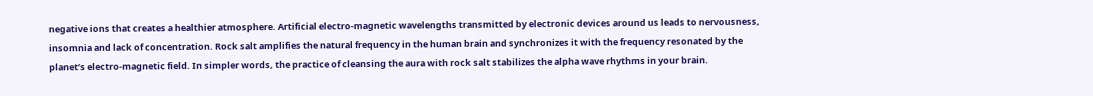negative ions that creates a healthier atmosphere. Artificial electro-magnetic wavelengths transmitted by electronic devices around us leads to nervousness, insomnia and lack of concentration. Rock salt amplifies the natural frequency in the human brain and synchronizes it with the frequency resonated by the planet’s electro-magnetic field. In simpler words, the practice of cleansing the aura with rock salt stabilizes the alpha wave rhythms in your brain.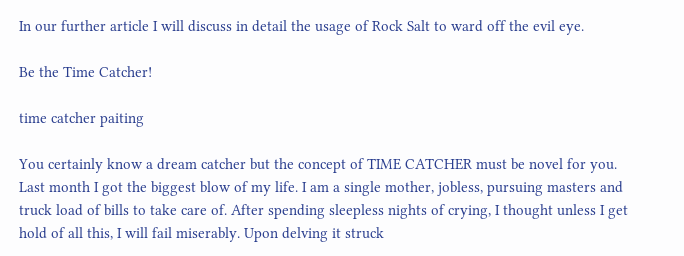In our further article I will discuss in detail the usage of Rock Salt to ward off the evil eye.

Be the Time Catcher!

time catcher paiting

You certainly know a dream catcher but the concept of TIME CATCHER must be novel for you. Last month I got the biggest blow of my life. I am a single mother, jobless, pursuing masters and truck load of bills to take care of. After spending sleepless nights of crying, I thought unless I get hold of all this, I will fail miserably. Upon delving it struck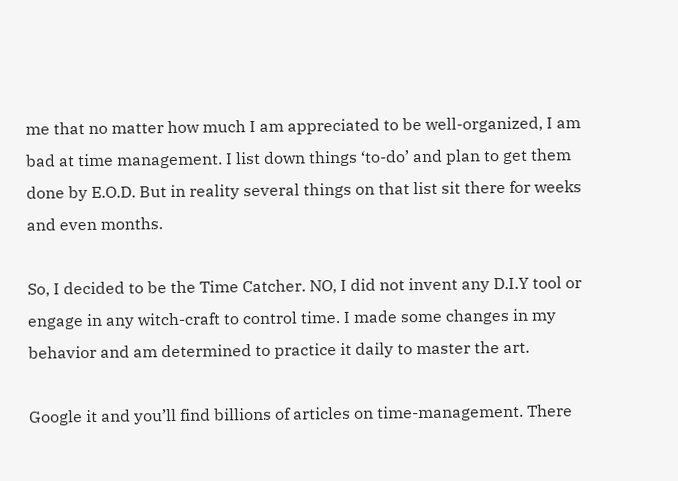me that no matter how much I am appreciated to be well-organized, I am bad at time management. I list down things ‘to-do’ and plan to get them done by E.O.D. But in reality several things on that list sit there for weeks and even months.

So, I decided to be the Time Catcher. NO, I did not invent any D.I.Y tool or engage in any witch-craft to control time. I made some changes in my behavior and am determined to practice it daily to master the art.

Google it and you’ll find billions of articles on time-management. There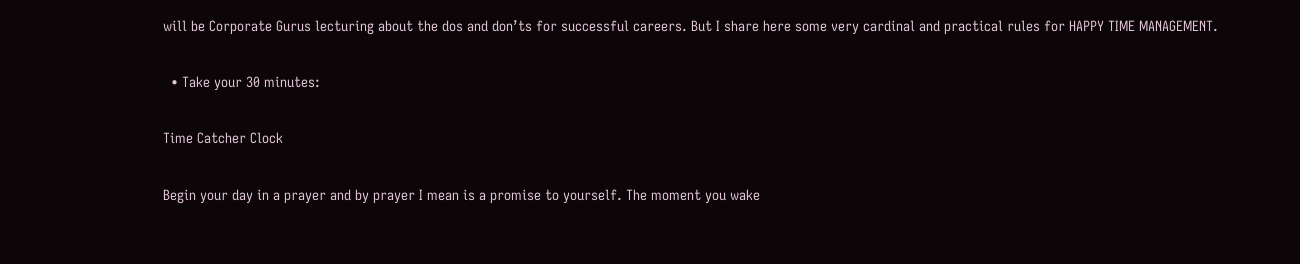will be Corporate Gurus lecturing about the dos and don’ts for successful careers. But I share here some very cardinal and practical rules for HAPPY TIME MANAGEMENT.

  • Take your 30 minutes:

Time Catcher Clock

Begin your day in a prayer and by prayer I mean is a promise to yourself. The moment you wake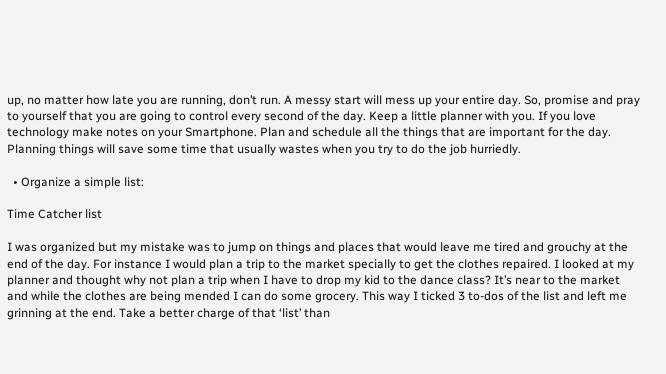up, no matter how late you are running, don’t run. A messy start will mess up your entire day. So, promise and pray to yourself that you are going to control every second of the day. Keep a little planner with you. If you love technology make notes on your Smartphone. Plan and schedule all the things that are important for the day. Planning things will save some time that usually wastes when you try to do the job hurriedly.

  • Organize a simple list:

Time Catcher list

I was organized but my mistake was to jump on things and places that would leave me tired and grouchy at the end of the day. For instance I would plan a trip to the market specially to get the clothes repaired. I looked at my planner and thought why not plan a trip when I have to drop my kid to the dance class? It’s near to the market and while the clothes are being mended I can do some grocery. This way I ticked 3 to-dos of the list and left me grinning at the end. Take a better charge of that ‘list’ than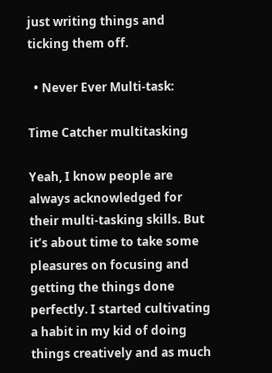just writing things and ticking them off.

  • Never Ever Multi-task:

Time Catcher multitasking

Yeah, I know people are always acknowledged for their multi-tasking skills. But it’s about time to take some pleasures on focusing and getting the things done perfectly. I started cultivating a habit in my kid of doing things creatively and as much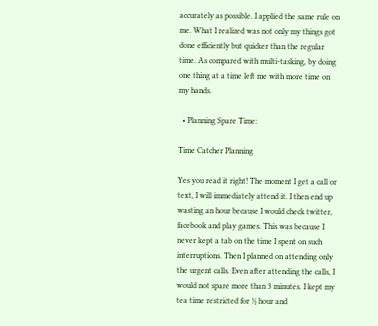accurately as possible. I applied the same rule on me. What I realized was not only my things got done efficiently but quicker than the regular time. As compared with multi-tasking, by doing one thing at a time left me with more time on my hands.

  • Planning Spare Time:

Time Catcher Planning

Yes you read it right! The moment I get a call or text, I will immediately attend it. I then end up wasting an hour because I would check twitter, facebook and play games. This was because I never kept a tab on the time I spent on such interruptions. Then I planned on attending only the urgent calls. Even after attending the calls, I would not spare more than 3 minutes. I kept my tea time restricted for ½ hour and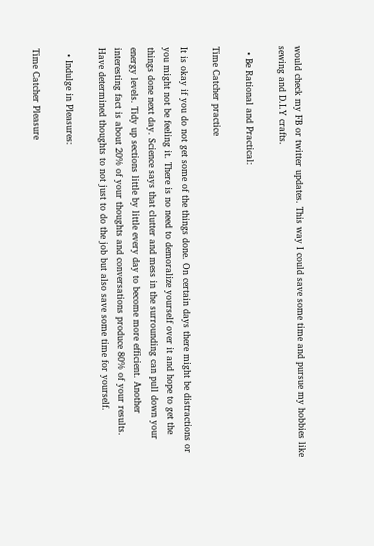would check my FB or twitter updates. This way I could save some time and pursue my hobbies like sewing and D.I.Y crafts.

  • Be Rational and Practical:

Time Catcher practice

It is okay if you do not get some of the things done. On certain days there might be distractions or you might not be feeling it. There is no need to demoralize yourself over it and hope to get the things done next day. Science says that clutter and mess in the surrounding can pull down your energy levels. Tidy up sections little by little every day to become more efficient. Another interesting fact is about 20% of your thoughts and conversations produce 80% of your results. Have determined thoughts to not just to do the job but also save some time for yourself.

  • Indulge in Pleasures:

Time Catcher Pleasure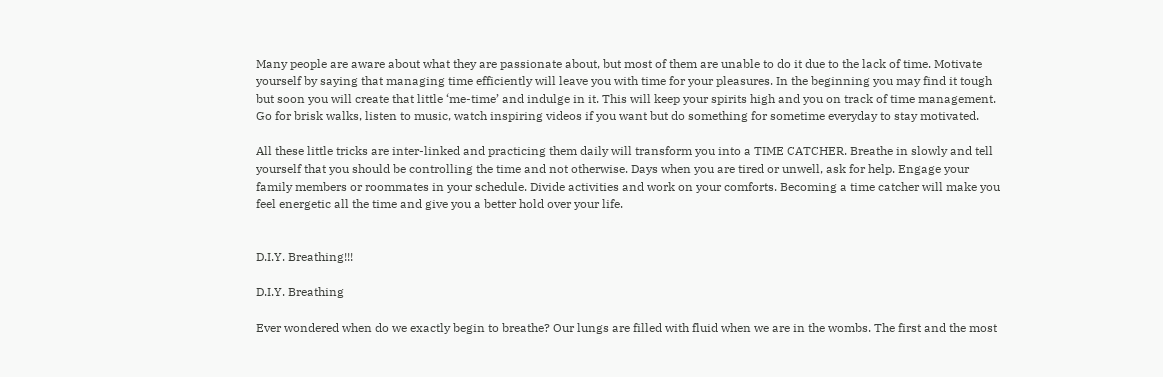Many people are aware about what they are passionate about, but most of them are unable to do it due to the lack of time. Motivate yourself by saying that managing time efficiently will leave you with time for your pleasures. In the beginning you may find it tough but soon you will create that little ‘me-time’ and indulge in it. This will keep your spirits high and you on track of time management. Go for brisk walks, listen to music, watch inspiring videos if you want but do something for sometime everyday to stay motivated.

All these little tricks are inter-linked and practicing them daily will transform you into a TIME CATCHER. Breathe in slowly and tell yourself that you should be controlling the time and not otherwise. Days when you are tired or unwell, ask for help. Engage your family members or roommates in your schedule. Divide activities and work on your comforts. Becoming a time catcher will make you feel energetic all the time and give you a better hold over your life.


D.I.Y. Breathing!!!

D.I.Y. Breathing

Ever wondered when do we exactly begin to breathe? Our lungs are filled with fluid when we are in the wombs. The first and the most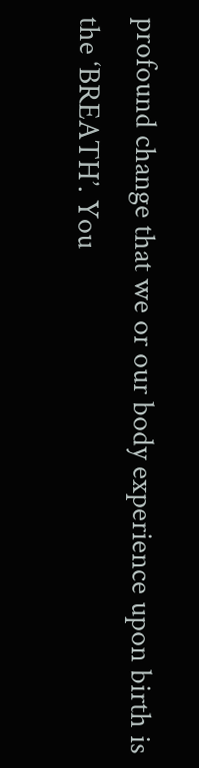profound change that we or our body experience upon birth is the ‘BREATH’. You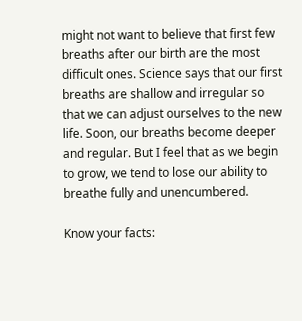might not want to believe that first few breaths after our birth are the most difficult ones. Science says that our first breaths are shallow and irregular so that we can adjust ourselves to the new life. Soon, our breaths become deeper and regular. But I feel that as we begin to grow, we tend to lose our ability to breathe fully and unencumbered.

Know your facts: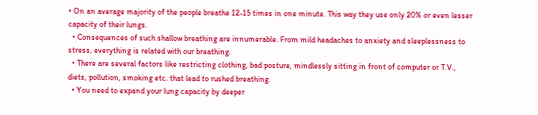• On an average majority of the people breathe 12-15 times in one minute. This way they use only 20% or even lesser capacity of their lungs.
  • Consequences of such shallow breathing are innumerable. From mild headaches to anxiety and sleeplessness to stress, everything is related with our breathing.
  • There are several factors like restricting clothing, bad posture, mindlessly sitting in front of computer or T.V., diets, pollution, smoking etc. that lead to rushed breathing.
  • You need to expand your lung capacity by deeper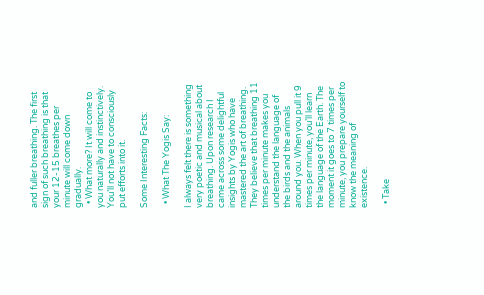and fuller breathing. The first sign of such breathing is that your 12-15 breathes per minute will come down gradually.
  • What more? It will come to you naturally and instinctively. You’ll not have to consciously put efforts into it.

Some Interesting Facts:

  • What The Yogis Say:

I always felt there is something very poetic and musical about breathing. Upon research I came across some delightful insights by Yogis who have mastered the art of breathing. They believe that breathing 11 times per minute makes you understand the language of the birds and the animals around you. When you pull it 9 times per minute, you’ll learn the language of the Earth. The moment it goes to 7 times per minute, you prepare yourself to know the meaning of existence.

  • Take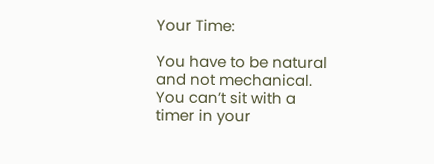Your Time:

You have to be natural and not mechanical. You can’t sit with a timer in your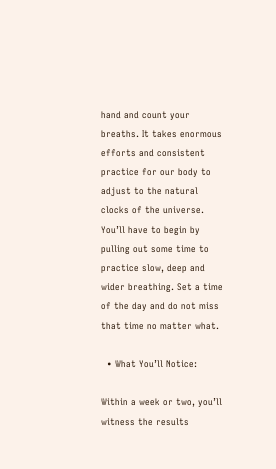hand and count your breaths. It takes enormous efforts and consistent practice for our body to adjust to the natural clocks of the universe. You’ll have to begin by pulling out some time to practice slow, deep and wider breathing. Set a time of the day and do not miss that time no matter what.

  • What You’ll Notice:

Within a week or two, you’ll witness the results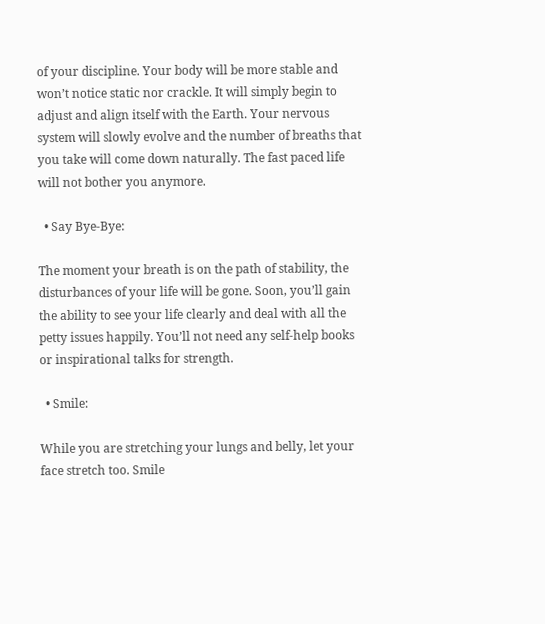of your discipline. Your body will be more stable and won’t notice static nor crackle. It will simply begin to adjust and align itself with the Earth. Your nervous system will slowly evolve and the number of breaths that you take will come down naturally. The fast paced life will not bother you anymore.

  • Say Bye-Bye:

The moment your breath is on the path of stability, the disturbances of your life will be gone. Soon, you’ll gain the ability to see your life clearly and deal with all the petty issues happily. You’ll not need any self-help books or inspirational talks for strength.

  • Smile:

While you are stretching your lungs and belly, let your face stretch too. Smile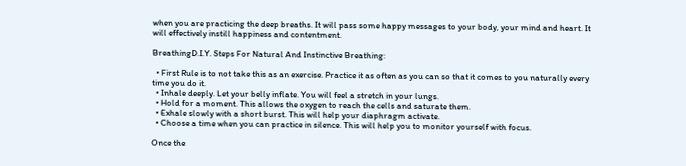when you are practicing the deep breaths. It will pass some happy messages to your body, your mind and heart. It will effectively instill happiness and contentment.

BreathingD.I.Y. Steps For Natural And Instinctive Breathing:

  • First Rule is to not take this as an exercise. Practice it as often as you can so that it comes to you naturally every time you do it.
  • Inhale deeply. Let your belly inflate. You will feel a stretch in your lungs.
  • Hold for a moment. This allows the oxygen to reach the cells and saturate them.
  • Exhale slowly with a short burst. This will help your diaphragm activate.
  • Choose a time when you can practice in silence. This will help you to monitor yourself with focus.

Once the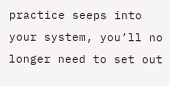practice seeps into your system, you’ll no longer need to set out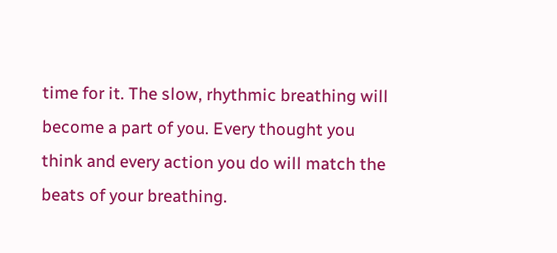time for it. The slow, rhythmic breathing will become a part of you. Every thought you think and every action you do will match the beats of your breathing.